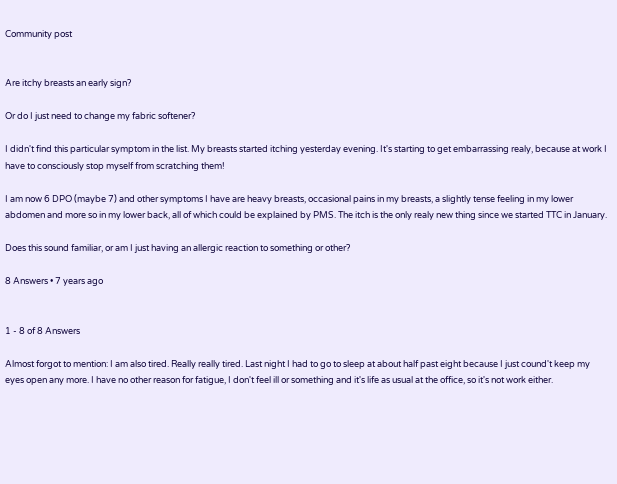Community post


Are itchy breasts an early sign?

Or do I just need to change my fabric softener?

I didn't find this particular symptom in the list. My breasts started itching yesterday evening. It's starting to get embarrassing realy, because at work I have to consciously stop myself from scratching them!

I am now 6 DPO (maybe 7) and other symptoms I have are heavy breasts, occasional pains in my breasts, a slightly tense feeling in my lower abdomen and more so in my lower back, all of which could be explained by PMS. The itch is the only realy new thing since we started TTC in January.

Does this sound familiar, or am I just having an allergic reaction to something or other?

8 Answers • 7 years ago


1 - 8 of 8 Answers

Almost forgot to mention: I am also tired. Really really tired. Last night I had to go to sleep at about half past eight because I just cound't keep my eyes open any more. I have no other reason for fatigue, I don't feel ill or something and it's life as usual at the office, so it's not work either.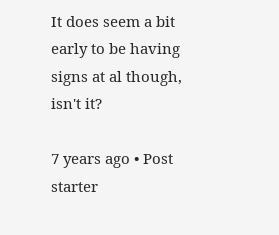It does seem a bit early to be having signs at al though, isn't it?

7 years ago • Post starter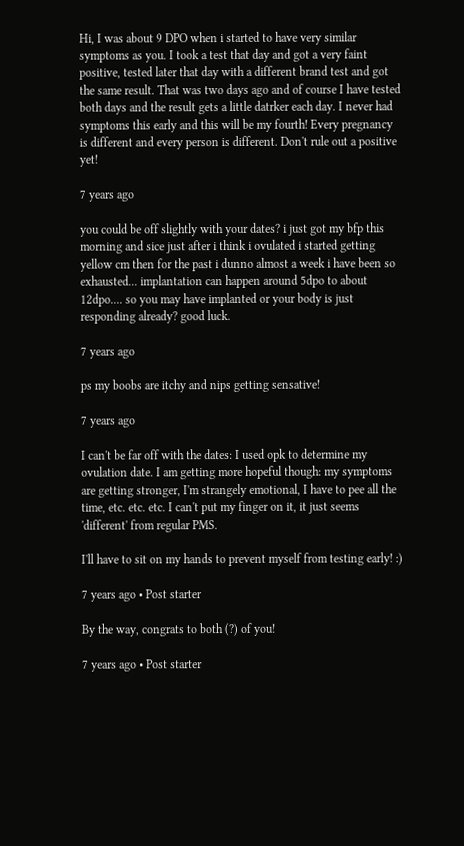Hi, I was about 9 DPO when i started to have very similar symptoms as you. I took a test that day and got a very faint positive, tested later that day with a different brand test and got the same result. That was two days ago and of course I have tested both days and the result gets a little datrker each day. I never had symptoms this early and this will be my fourth! Every pregnancy is different and every person is different. Don't rule out a positive yet!

7 years ago

you could be off slightly with your dates? i just got my bfp this morning and sice just after i think i ovulated i started getting yellow cm then for the past i dunno almost a week i have been so exhausted... implantation can happen around 5dpo to about 12dpo.... so you may have implanted or your body is just responding already? good luck.

7 years ago

ps my boobs are itchy and nips getting sensative!

7 years ago

I can't be far off with the dates: I used opk to determine my ovulation date. I am getting more hopeful though: my symptoms are getting stronger, I'm strangely emotional, I have to pee all the time, etc. etc. etc. I can't put my finger on it, it just seems 'different' from regular PMS.

I'll have to sit on my hands to prevent myself from testing early! :)

7 years ago • Post starter

By the way, congrats to both (?) of you!

7 years ago • Post starter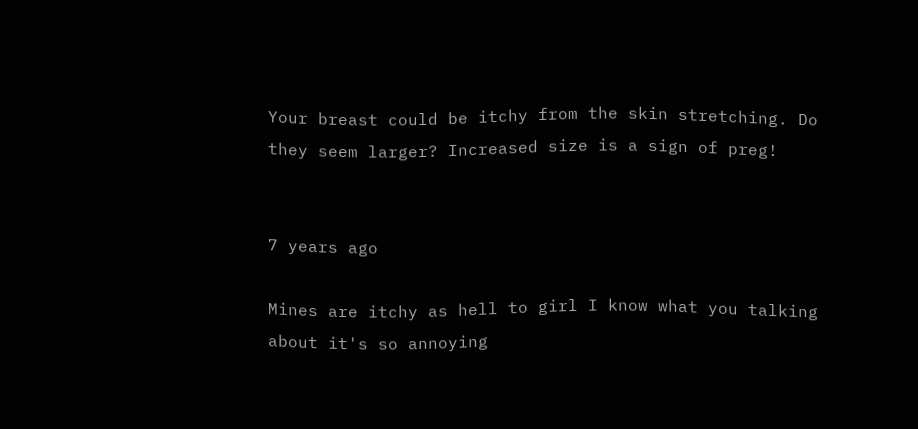Your breast could be itchy from the skin stretching. Do they seem larger? Increased size is a sign of preg!


7 years ago

Mines are itchy as hell to girl I know what you talking about it's so annoying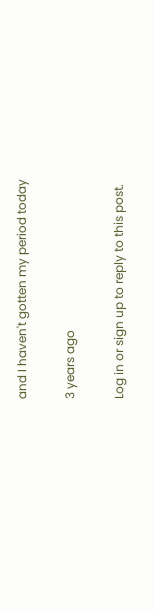and I haven't gotten my period today

3 years ago

Log in or sign up to reply to this post.